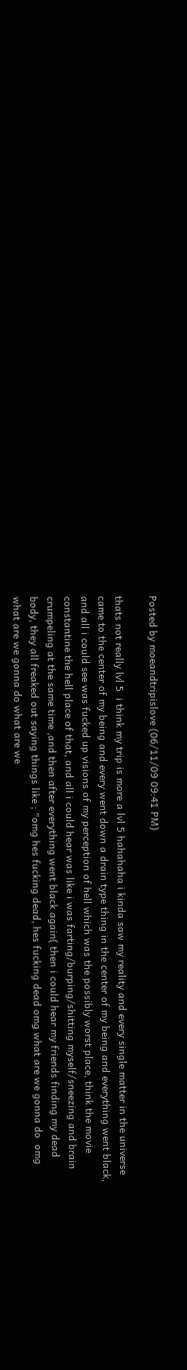Posted by moeandtripislove (06/11/09 09:41 PM)

thats not really lvl 5  i think my trip is more a lvl 5 hahahaha i kinda saw my reality and every single matter in the universe came to the center of my being and every went down a drain type thing in the center of my being and everything went black, and all i could see was fucked up visions of my perception of hell which was the possibly worst place, think the movie constantine the hell place of that, and all i could hear was like i was farting/burping/shitting myself/sneezing and brain crumpeling at the same time ,and then after everything went black again( then i could hear my friends finding my dead body, they all freaked out saying things like ; "omg hes fucking dead, hes fucking dead omg what are we gonna do  omg  what are we gonna do what are we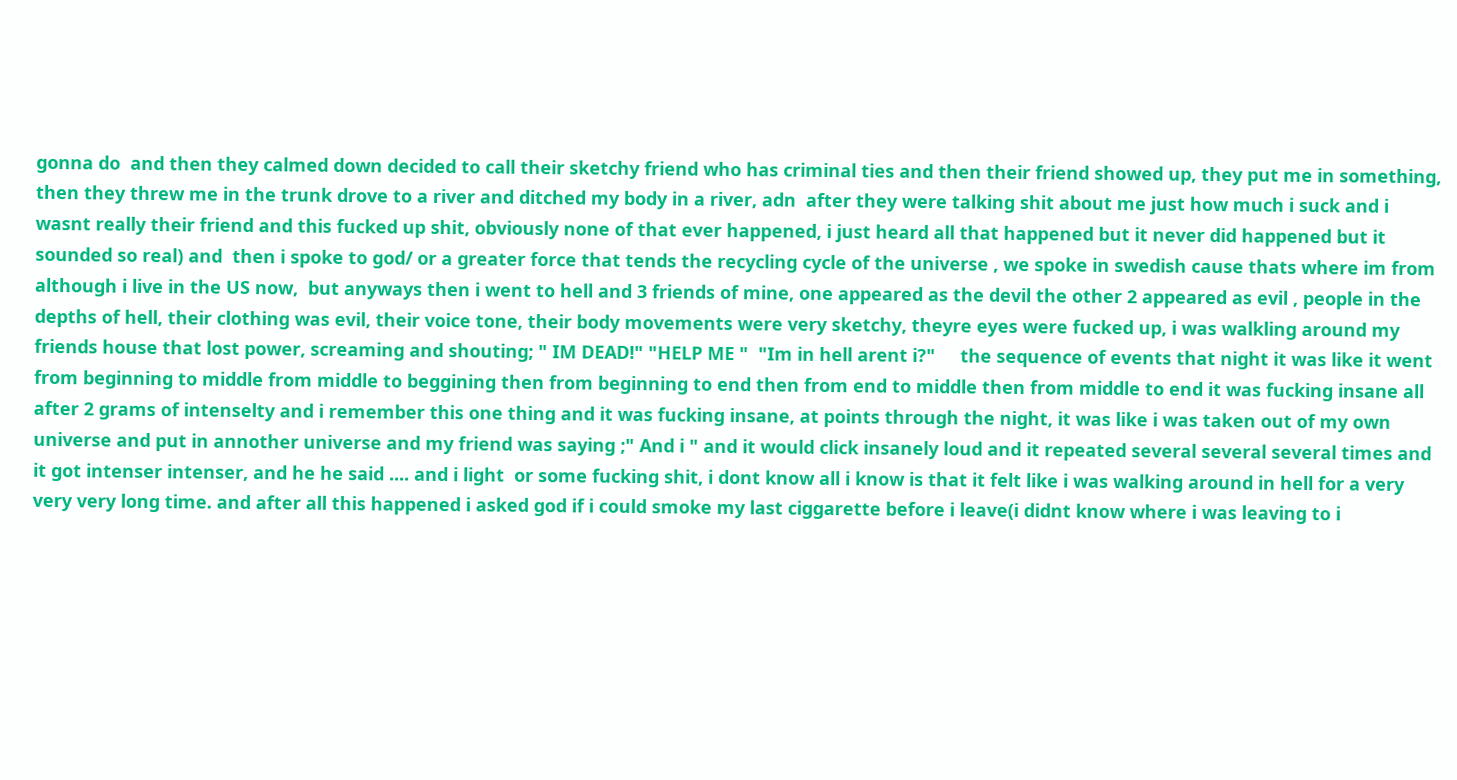gonna do  and then they calmed down decided to call their sketchy friend who has criminal ties and then their friend showed up, they put me in something, then they threw me in the trunk drove to a river and ditched my body in a river, adn  after they were talking shit about me just how much i suck and i wasnt really their friend and this fucked up shit, obviously none of that ever happened, i just heard all that happened but it never did happened but it sounded so real) and  then i spoke to god/ or a greater force that tends the recycling cycle of the universe , we spoke in swedish cause thats where im from although i live in the US now,  but anyways then i went to hell and 3 friends of mine, one appeared as the devil the other 2 appeared as evil , people in the depths of hell, their clothing was evil, their voice tone, their body movements were very sketchy, theyre eyes were fucked up, i was walkling around my friends house that lost power, screaming and shouting; " IM DEAD!" "HELP ME "  "Im in hell arent i?"     the sequence of events that night it was like it went from beginning to middle from middle to beggining then from beginning to end then from end to middle then from middle to end it was fucking insane all after 2 grams of intenselty and i remember this one thing and it was fucking insane, at points through the night, it was like i was taken out of my own universe and put in annother universe and my friend was saying ;" And i " and it would click insanely loud and it repeated several several several times and it got intenser intenser, and he he said .... and i light  or some fucking shit, i dont know all i know is that it felt like i was walking around in hell for a very very very long time. and after all this happened i asked god if i could smoke my last ciggarette before i leave(i didnt know where i was leaving to i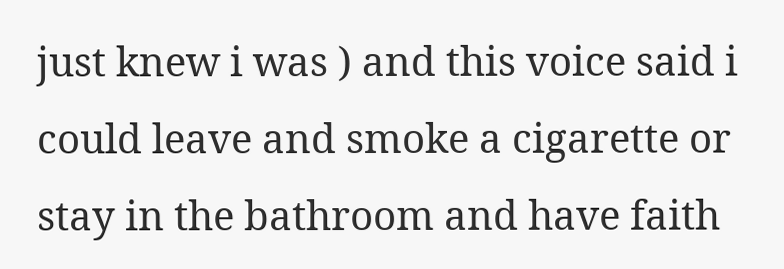just knew i was ) and this voice said i could leave and smoke a cigarette or stay in the bathroom and have faith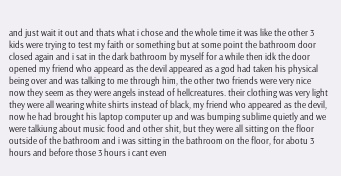and just wait it out and thats what i chose and the whole time it was like the other 3 kids were trying to test my faith or something but at some point the bathroom door closed again and i sat in the dark bathroom by myself for a while then idk the door opened my friend who appeard as the devil appeared as a god had taken his physical being over and was talking to me through him, the other two friends were very nice now they seem as they were angels instead of hellcreatures. their clothing was very light they were all wearing white shirts instead of black, my friend who appeared as the devil, now he had brought his laptop computer up and was bumping sublime quietly and we were talkiung about music food and other shit, but they were all sitting on the floor outside of the bathroom and i was sitting in the bathroom on the floor, for abotu 3 hours and before those 3 hours i cant even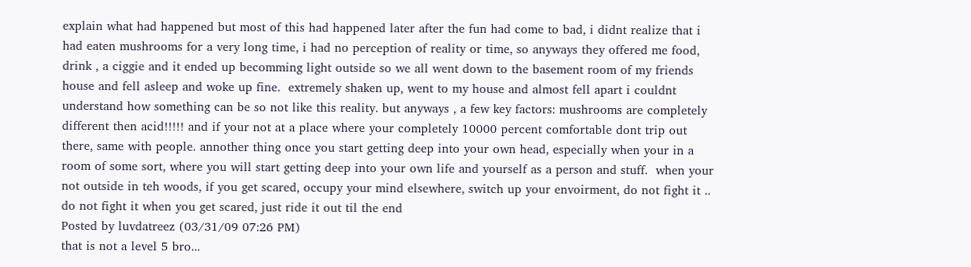explain what had happened but most of this had happened later after the fun had come to bad, i didnt realize that i had eaten mushrooms for a very long time, i had no perception of reality or time, so anyways they offered me food, drink , a ciggie and it ended up becomming light outside so we all went down to the basement room of my friends house and fell asleep and woke up fine.  extremely shaken up, went to my house and almost fell apart i couldnt understand how something can be so not like this reality. but anyways , a few key factors: mushrooms are completely different then acid!!!!! and if your not at a place where your completely 10000 percent comfortable dont trip out there, same with people. annother thing once you start getting deep into your own head, especially when your in a room of some sort, where you will start getting deep into your own life and yourself as a person and stuff.  when your not outside in teh woods, if you get scared, occupy your mind elsewhere, switch up your envoirment, do not fight it .. do not fight it when you get scared, just ride it out til the end
Posted by luvdatreez (03/31/09 07:26 PM)
that is not a level 5 bro...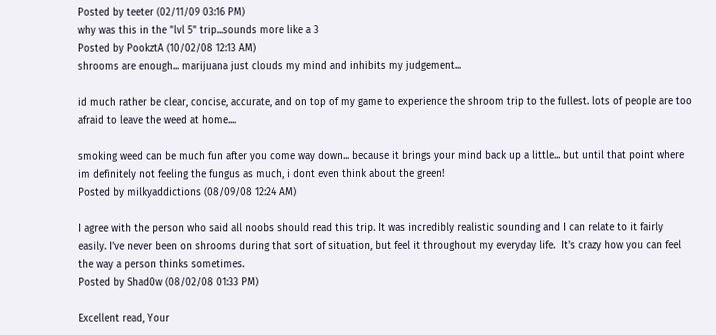Posted by teeter (02/11/09 03:16 PM)
why was this in the "lvl 5" trip...sounds more like a 3
Posted by PookztA (10/02/08 12:13 AM)
shrooms are enough... marijuana just clouds my mind and inhibits my judgement...

id much rather be clear, concise, accurate, and on top of my game to experience the shroom trip to the fullest. lots of people are too afraid to leave the weed at home....

smoking weed can be much fun after you come way down... because it brings your mind back up a little... but until that point where im definitely not feeling the fungus as much, i dont even think about the green!
Posted by milkyaddictions (08/09/08 12:24 AM)

I agree with the person who said all noobs should read this trip. It was incredibly realistic sounding and I can relate to it fairly easily. I've never been on shrooms during that sort of situation, but feel it throughout my everyday life.  It's crazy how you can feel the way a person thinks sometimes.
Posted by Shad0w (08/02/08 01:33 PM)

Excellent read, Your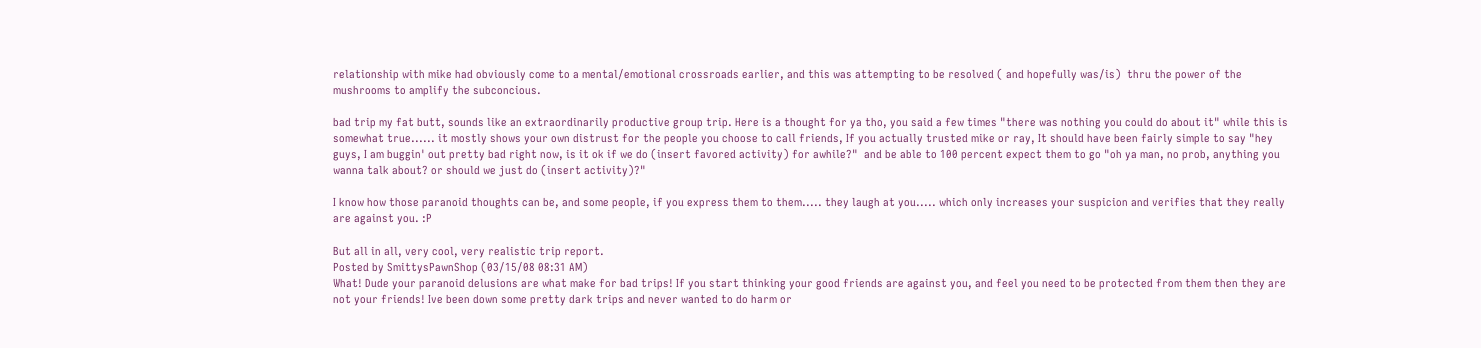relationship with mike had obviously come to a mental/emotional crossroads earlier, and this was attempting to be resolved ( and hopefully was/is)  thru the power of the mushrooms to amplify the subconcious.

bad trip my fat butt, sounds like an extraordinarily productive group trip. Here is a thought for ya tho, you said a few times "there was nothing you could do about it" while this is somewhat true...... it mostly shows your own distrust for the people you choose to call friends, If you actually trusted mike or ray, It should have been fairly simple to say "hey guys, I am buggin' out pretty bad right now, is it ok if we do (insert favored activity) for awhile?"  and be able to 100 percent expect them to go "oh ya man, no prob, anything you wanna talk about? or should we just do (insert activity)?"

I know how those paranoid thoughts can be, and some people, if you express them to them..... they laugh at you..... which only increases your suspicion and verifies that they really are against you. :P

But all in all, very cool, very realistic trip report.
Posted by SmittysPawnShop (03/15/08 08:31 AM)
What! Dude your paranoid delusions are what make for bad trips! If you start thinking your good friends are against you, and feel you need to be protected from them then they are not your friends! Ive been down some pretty dark trips and never wanted to do harm or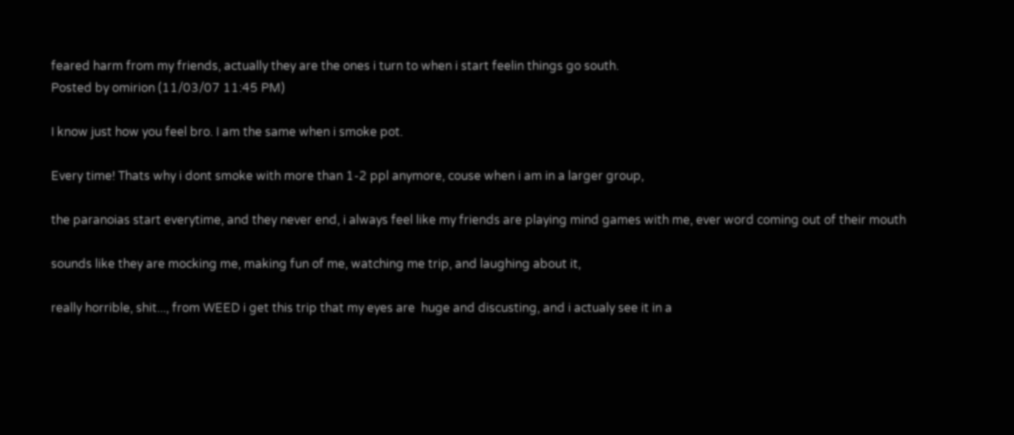feared harm from my friends, actually they are the ones i turn to when i start feelin things go south.
Posted by omirion (11/03/07 11:45 PM)

I know just how you feel bro. I am the same when i smoke pot.

Every time! Thats why i dont smoke with more than 1-2 ppl anymore, couse when i am in a larger group,

the paranoias start everytime, and they never end, i always feel like my friends are playing mind games with me, ever word coming out of their mouth

sounds like they are mocking me, making fun of me, watching me trip, and laughing about it,

really horrible, shit..., from WEED i get this trip that my eyes are  huge and discusting, and i actualy see it in a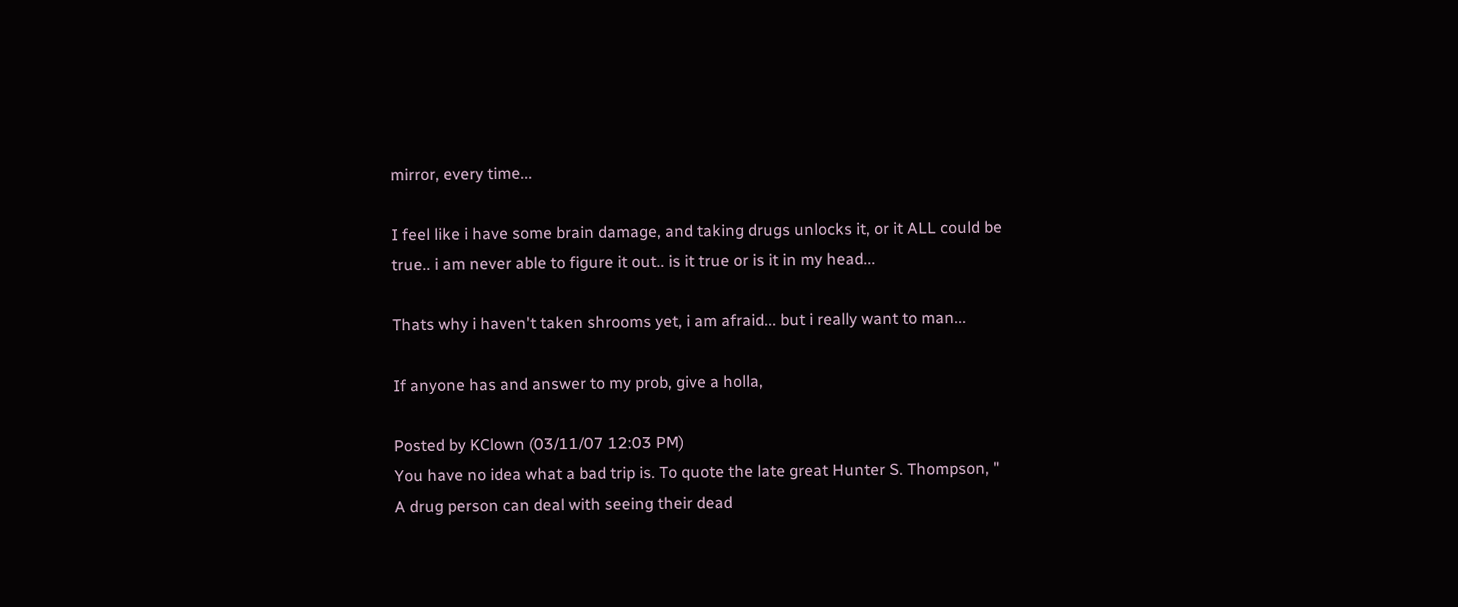mirror, every time...

I feel like i have some brain damage, and taking drugs unlocks it, or it ALL could be true.. i am never able to figure it out.. is it true or is it in my head...

Thats why i haven't taken shrooms yet, i am afraid... but i really want to man...

If anyone has and answer to my prob, give a holla,

Posted by KClown (03/11/07 12:03 PM)
You have no idea what a bad trip is. To quote the late great Hunter S. Thompson, " A drug person can deal with seeing their dead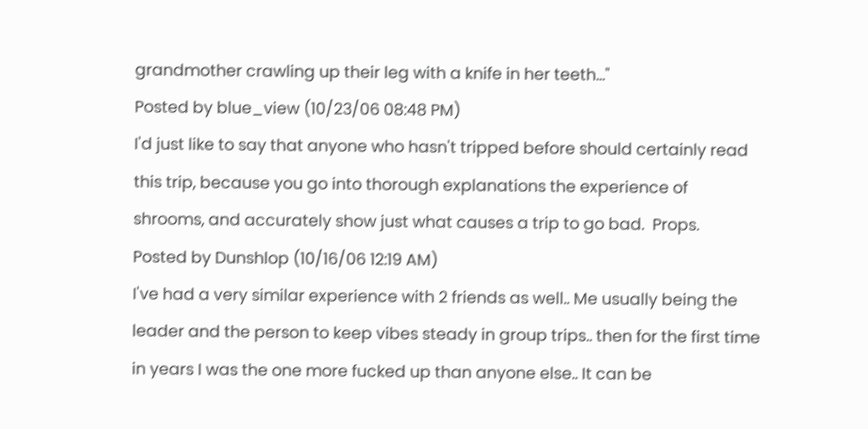grandmother crawling up their leg with a knife in her teeth..."
Posted by blue_view (10/23/06 08:48 PM)
I'd just like to say that anyone who hasn't tripped before should certainly read this trip, because you go into thorough explanations the experience of shrooms, and accurately show just what causes a trip to go bad.  Props.
Posted by Dunshlop (10/16/06 12:19 AM)
I've had a very similar experience with 2 friends as well.. Me usually being the leader and the person to keep vibes steady in group trips.. then for the first time in years I was the one more fucked up than anyone else.. It can be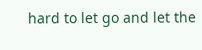hard to let go and let the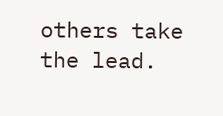others take the lead.